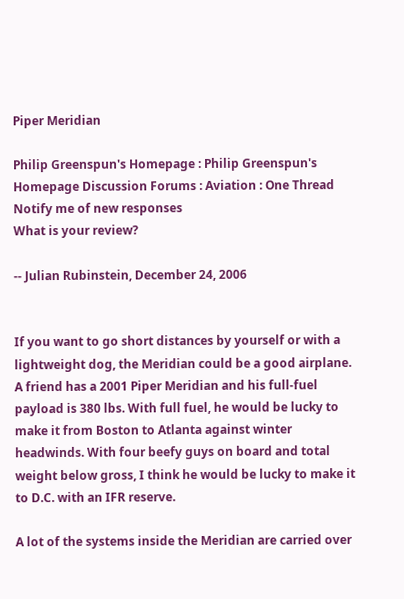Piper Meridian

Philip Greenspun's Homepage : Philip Greenspun's Homepage Discussion Forums : Aviation : One Thread
Notify me of new responses
What is your review?

-- Julian Rubinstein, December 24, 2006


If you want to go short distances by yourself or with a lightweight dog, the Meridian could be a good airplane. A friend has a 2001 Piper Meridian and his full-fuel payload is 380 lbs. With full fuel, he would be lucky to make it from Boston to Atlanta against winter headwinds. With four beefy guys on board and total weight below gross, I think he would be lucky to make it to D.C. with an IFR reserve.

A lot of the systems inside the Meridian are carried over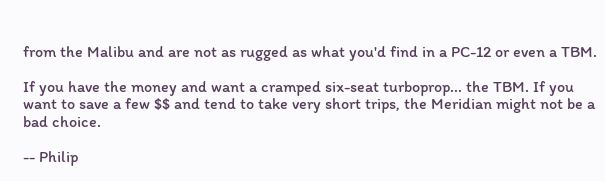from the Malibu and are not as rugged as what you'd find in a PC-12 or even a TBM.

If you have the money and want a cramped six-seat turboprop... the TBM. If you want to save a few $$ and tend to take very short trips, the Meridian might not be a bad choice.

-- Philip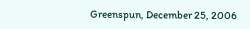Greenspun, December 25, 2006